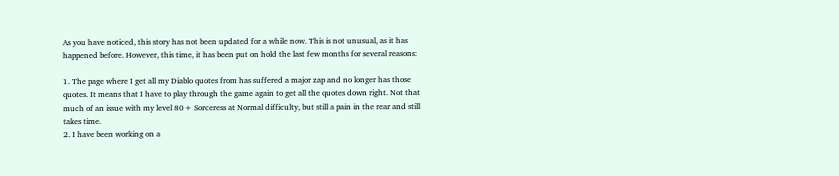As you have noticed, this story has not been updated for a while now. This is not unusual, as it has happened before. However, this time, it has been put on hold the last few months for several reasons:

1. The page where I get all my Diablo quotes from has suffered a major zap and no longer has those quotes. It means that I have to play through the game again to get all the quotes down right. Not that much of an issue with my level 80+ Sorceress at Normal difficulty, but still a pain in the rear and still takes time.
2. I have been working on a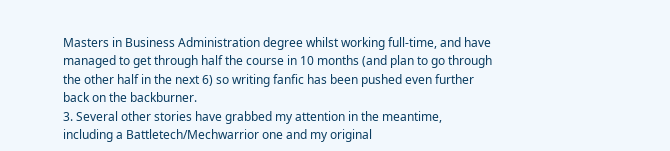Masters in Business Administration degree whilst working full-time, and have managed to get through half the course in 10 months (and plan to go through the other half in the next 6) so writing fanfic has been pushed even further back on the backburner.
3. Several other stories have grabbed my attention in the meantime,
including a Battletech/Mechwarrior one and my original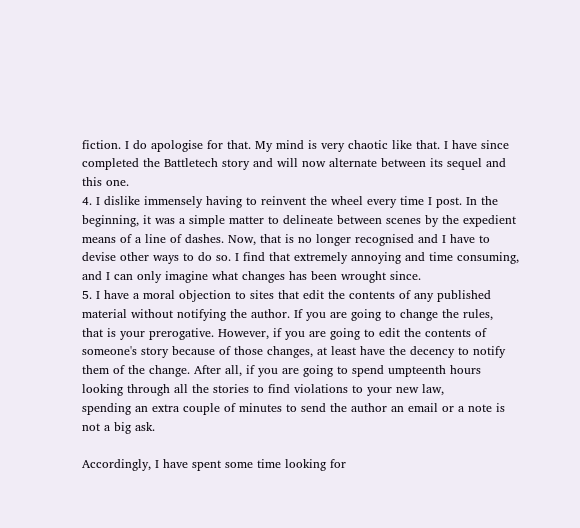fiction. I do apologise for that. My mind is very chaotic like that. I have since completed the Battletech story and will now alternate between its sequel and this one.
4. I dislike immensely having to reinvent the wheel every time I post. In the beginning, it was a simple matter to delineate between scenes by the expedient means of a line of dashes. Now, that is no longer recognised and I have to devise other ways to do so. I find that extremely annoying and time consuming, and I can only imagine what changes has been wrought since.
5. I have a moral objection to sites that edit the contents of any published material without notifying the author. If you are going to change the rules,
that is your prerogative. However, if you are going to edit the contents of someone's story because of those changes, at least have the decency to notify them of the change. After all, if you are going to spend umpteenth hours looking through all the stories to find violations to your new law,
spending an extra couple of minutes to send the author an email or a note is not a big ask.

Accordingly, I have spent some time looking for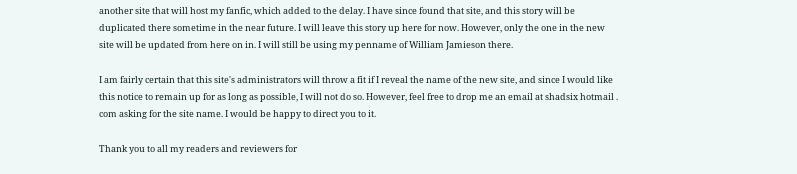another site that will host my fanfic, which added to the delay. I have since found that site, and this story will be duplicated there sometime in the near future. I will leave this story up here for now. However, only the one in the new site will be updated from here on in. I will still be using my penname of William Jamieson there.

I am fairly certain that this site's administrators will throw a fit if I reveal the name of the new site, and since I would like this notice to remain up for as long as possible, I will not do so. However, feel free to drop me an email at shadsix hotmail . com asking for the site name. I would be happy to direct you to it.

Thank you to all my readers and reviewers for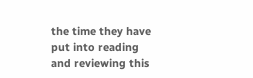the time they have put into reading and reviewing this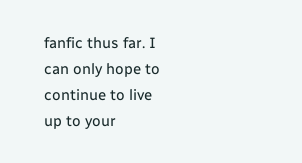fanfic thus far. I can only hope to continue to live up to your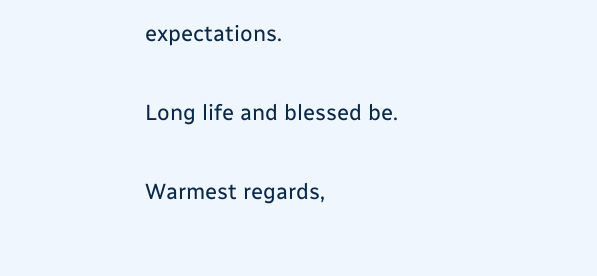expectations.

Long life and blessed be.

Warmest regards,